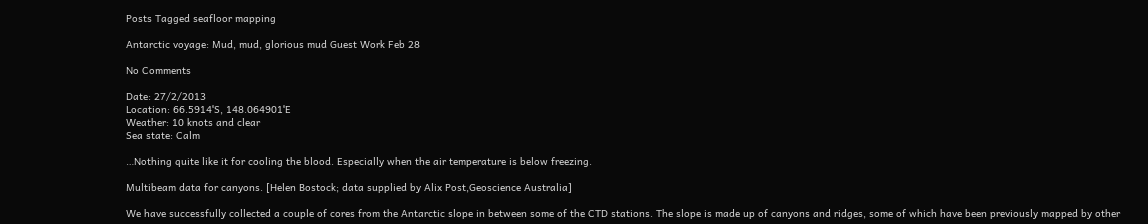Posts Tagged seafloor mapping

Antarctic voyage: Mud, mud, glorious mud Guest Work Feb 28

No Comments

Date: 27/2/2013
Location: 66.5914˚S, 148.064901˚E
Weather: 10 knots and clear
Sea state: Calm

…Nothing quite like it for cooling the blood. Especially when the air temperature is below freezing.

Multibeam data for canyons. [Helen Bostock; data supplied by Alix Post,Geoscience Australia]

We have successfully collected a couple of cores from the Antarctic slope in between some of the CTD stations. The slope is made up of canyons and ridges, some of which have been previously mapped by other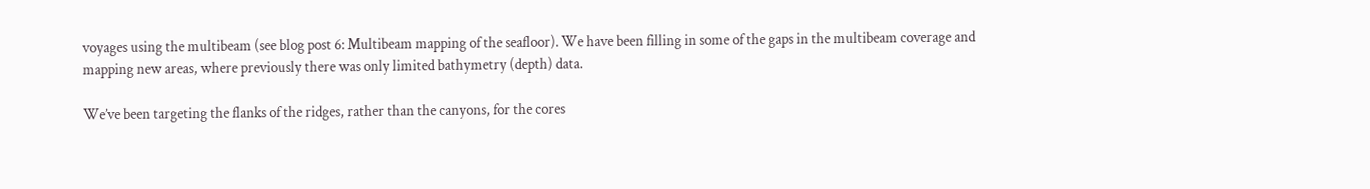voyages using the multibeam (see blog post 6: Multibeam mapping of the seafloor). We have been filling in some of the gaps in the multibeam coverage and mapping new areas, where previously there was only limited bathymetry (depth) data.

We’ve been targeting the flanks of the ridges, rather than the canyons, for the cores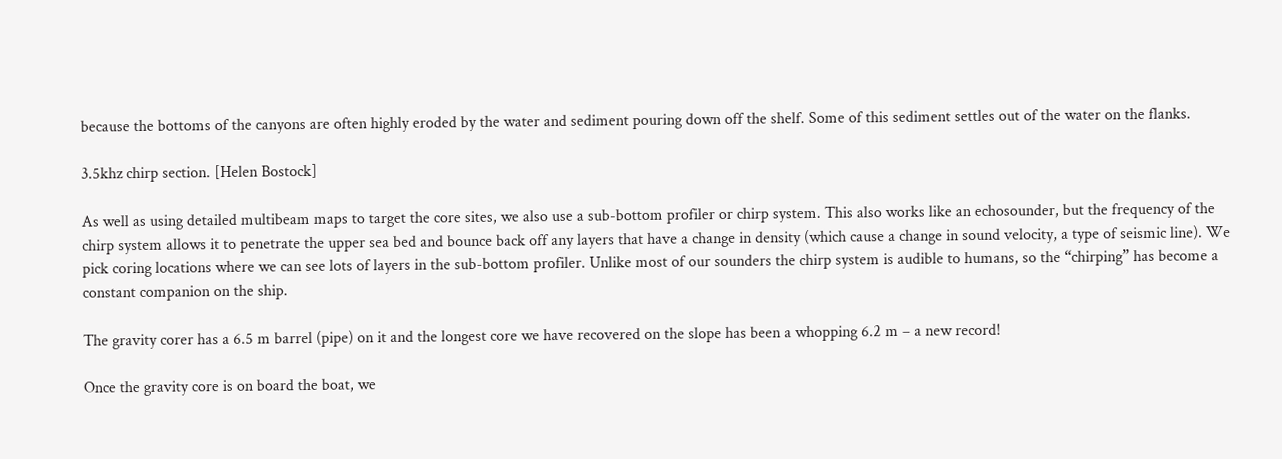because the bottoms of the canyons are often highly eroded by the water and sediment pouring down off the shelf. Some of this sediment settles out of the water on the flanks.

3.5khz chirp section. [Helen Bostock]

As well as using detailed multibeam maps to target the core sites, we also use a sub-bottom profiler or chirp system. This also works like an echosounder, but the frequency of the chirp system allows it to penetrate the upper sea bed and bounce back off any layers that have a change in density (which cause a change in sound velocity, a type of seismic line). We pick coring locations where we can see lots of layers in the sub-bottom profiler. Unlike most of our sounders the chirp system is audible to humans, so the “chirping” has become a constant companion on the ship.

The gravity corer has a 6.5 m barrel (pipe) on it and the longest core we have recovered on the slope has been a whopping 6.2 m – a new record!

Once the gravity core is on board the boat, we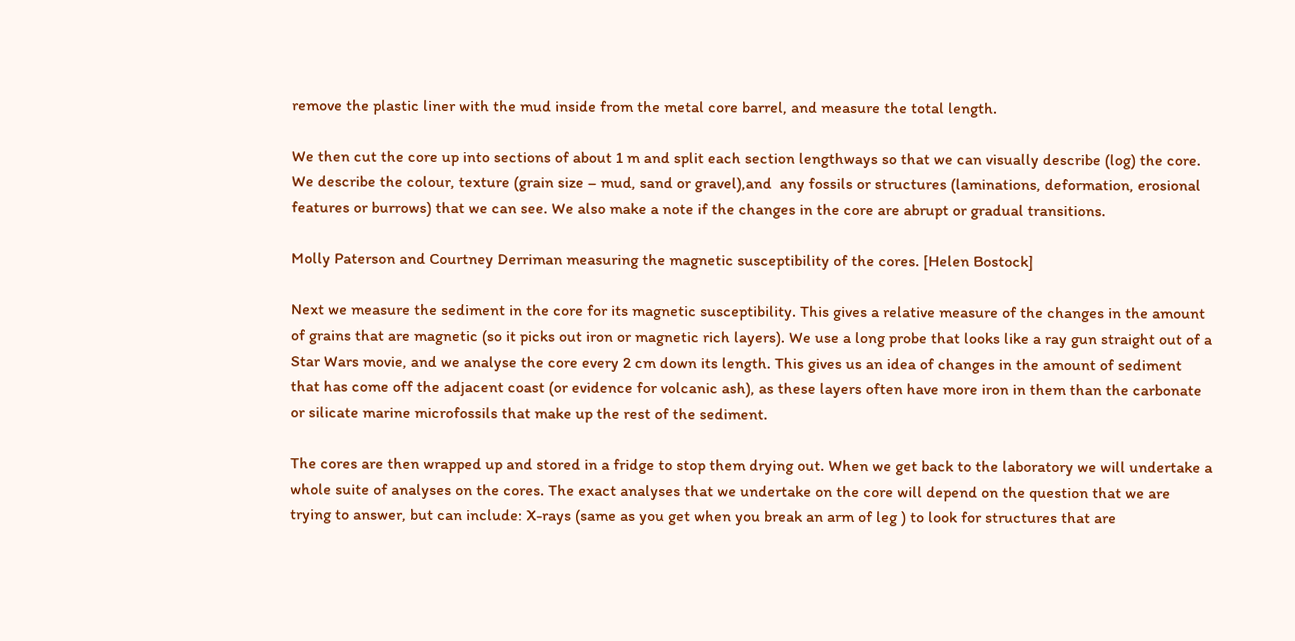remove the plastic liner with the mud inside from the metal core barrel, and measure the total length.

We then cut the core up into sections of about 1 m and split each section lengthways so that we can visually describe (log) the core. We describe the colour, texture (grain size – mud, sand or gravel),and  any fossils or structures (laminations, deformation, erosional features or burrows) that we can see. We also make a note if the changes in the core are abrupt or gradual transitions.

Molly Paterson and Courtney Derriman measuring the magnetic susceptibility of the cores. [Helen Bostock]

Next we measure the sediment in the core for its magnetic susceptibility. This gives a relative measure of the changes in the amount of grains that are magnetic (so it picks out iron or magnetic rich layers). We use a long probe that looks like a ray gun straight out of a Star Wars movie, and we analyse the core every 2 cm down its length. This gives us an idea of changes in the amount of sediment that has come off the adjacent coast (or evidence for volcanic ash), as these layers often have more iron in them than the carbonate or silicate marine microfossils that make up the rest of the sediment.

The cores are then wrapped up and stored in a fridge to stop them drying out. When we get back to the laboratory we will undertake a whole suite of analyses on the cores. The exact analyses that we undertake on the core will depend on the question that we are trying to answer, but can include: X-rays (same as you get when you break an arm of leg ) to look for structures that are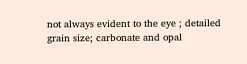not always evident to the eye ; detailed grain size; carbonate and opal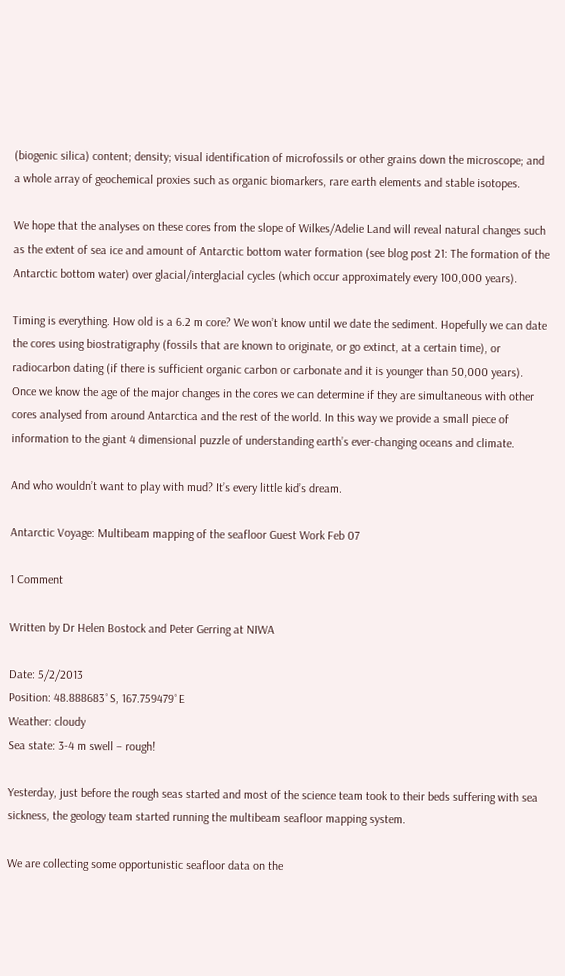(biogenic silica) content; density; visual identification of microfossils or other grains down the microscope; and a whole array of geochemical proxies such as organic biomarkers, rare earth elements and stable isotopes.

We hope that the analyses on these cores from the slope of Wilkes/Adelie Land will reveal natural changes such as the extent of sea ice and amount of Antarctic bottom water formation (see blog post 21: The formation of the Antarctic bottom water) over glacial/interglacial cycles (which occur approximately every 100,000 years).

Timing is everything. How old is a 6.2 m core? We won’t know until we date the sediment. Hopefully we can date the cores using biostratigraphy (fossils that are known to originate, or go extinct, at a certain time), or radiocarbon dating (if there is sufficient organic carbon or carbonate and it is younger than 50,000 years).  Once we know the age of the major changes in the cores we can determine if they are simultaneous with other cores analysed from around Antarctica and the rest of the world. In this way we provide a small piece of information to the giant 4 dimensional puzzle of understanding earth’s ever-changing oceans and climate.

And who wouldn’t want to play with mud? It’s every little kid’s dream.

Antarctic Voyage: Multibeam mapping of the seafloor Guest Work Feb 07

1 Comment

Written by Dr Helen Bostock and Peter Gerring at NIWA

Date: 5/2/2013
Position: 48.888683˚S, 167.759479˚E
Weather: cloudy
Sea state: 3-4 m swell – rough!

Yesterday, just before the rough seas started and most of the science team took to their beds suffering with sea sickness, the geology team started running the multibeam seafloor mapping system.

We are collecting some opportunistic seafloor data on the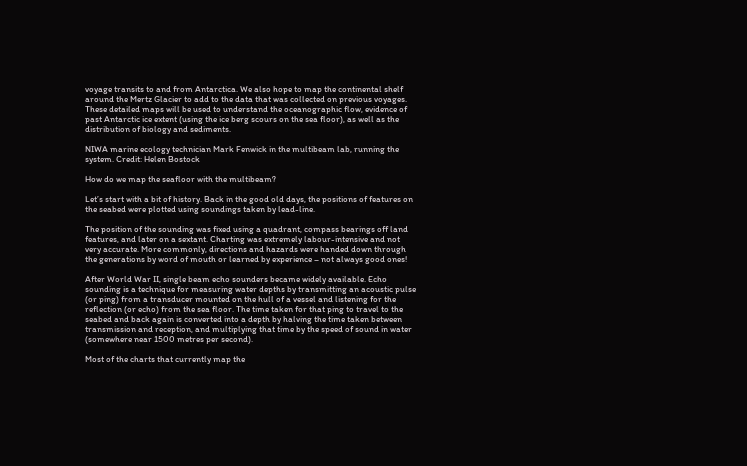voyage transits to and from Antarctica. We also hope to map the continental shelf around the Mertz Glacier to add to the data that was collected on previous voyages. These detailed maps will be used to understand the oceanographic flow, evidence of past Antarctic ice extent (using the ice berg scours on the sea floor), as well as the distribution of biology and sediments.

NIWA marine ecology technician Mark Fenwick in the multibeam lab, running the system. Credit: Helen Bostock

How do we map the seafloor with the multibeam?

Let’s start with a bit of history. Back in the good old days, the positions of features on the seabed were plotted using soundings taken by lead-line.

The position of the sounding was fixed using a quadrant, compass bearings off land features, and later on a sextant. Charting was extremely labour-intensive and not very accurate. More commonly, directions and hazards were handed down through the generations by word of mouth or learned by experience – not always good ones!

After World War II, single beam echo sounders became widely available. Echo sounding is a technique for measuring water depths by transmitting an acoustic pulse (or ping) from a transducer mounted on the hull of a vessel and listening for the reflection (or echo) from the sea floor. The time taken for that ping to travel to the seabed and back again is converted into a depth by halving the time taken between transmission and reception, and multiplying that time by the speed of sound in water (somewhere near 1500 metres per second).

Most of the charts that currently map the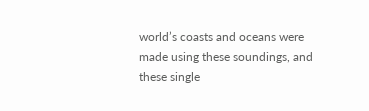world’s coasts and oceans were made using these soundings, and these single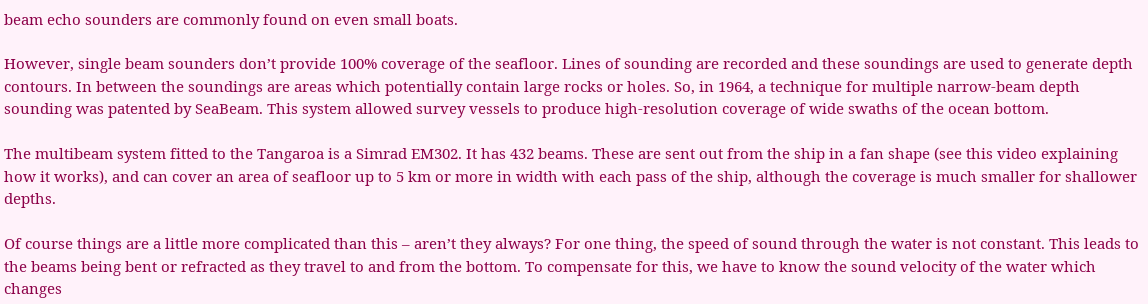beam echo sounders are commonly found on even small boats.

However, single beam sounders don’t provide 100% coverage of the seafloor. Lines of sounding are recorded and these soundings are used to generate depth contours. In between the soundings are areas which potentially contain large rocks or holes. So, in 1964, a technique for multiple narrow-beam depth sounding was patented by SeaBeam. This system allowed survey vessels to produce high-resolution coverage of wide swaths of the ocean bottom.

The multibeam system fitted to the Tangaroa is a Simrad EM302. It has 432 beams. These are sent out from the ship in a fan shape (see this video explaining how it works), and can cover an area of seafloor up to 5 km or more in width with each pass of the ship, although the coverage is much smaller for shallower depths.

Of course things are a little more complicated than this – aren’t they always? For one thing, the speed of sound through the water is not constant. This leads to the beams being bent or refracted as they travel to and from the bottom. To compensate for this, we have to know the sound velocity of the water which changes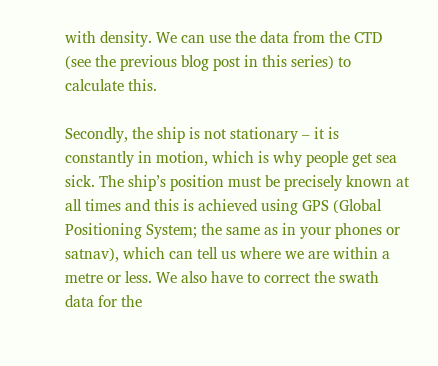with density. We can use the data from the CTD (see the previous blog post in this series) to calculate this.

Secondly, the ship is not stationary – it is constantly in motion, which is why people get sea sick. The ship’s position must be precisely known at all times and this is achieved using GPS (Global Positioning System; the same as in your phones or satnav), which can tell us where we are within a metre or less. We also have to correct the swath data for the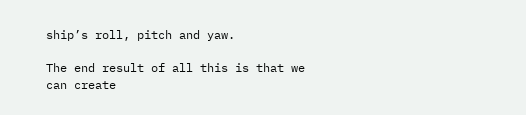ship’s roll, pitch and yaw.

The end result of all this is that we can create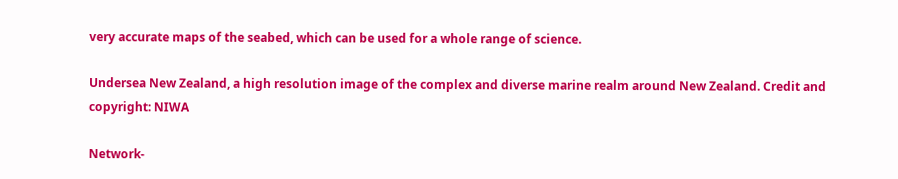very accurate maps of the seabed, which can be used for a whole range of science.

Undersea New Zealand, a high resolution image of the complex and diverse marine realm around New Zealand. Credit and copyright: NIWA

Network-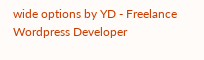wide options by YD - Freelance Wordpress Developer